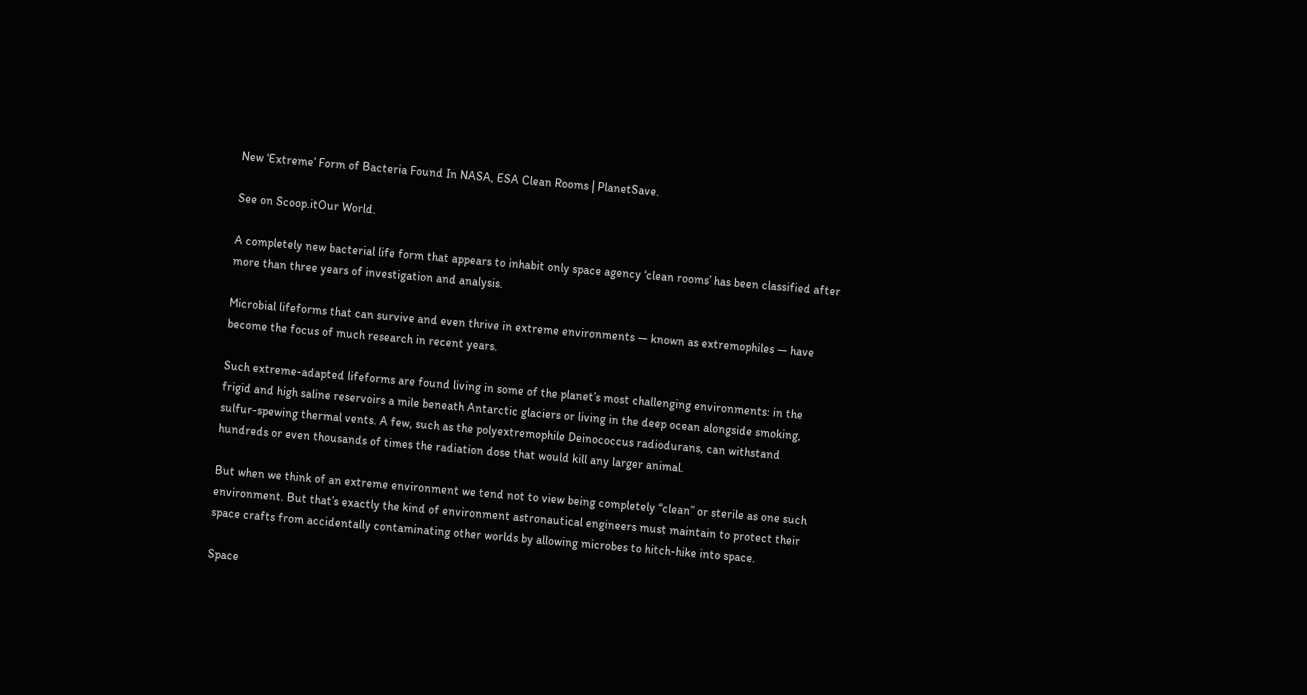New ‘Extreme’ Form of Bacteria Found In NASA, ESA Clean Rooms | PlanetSave.

See on Scoop.itOur World.

A completely new bacterial life form that appears to inhabit only space agency ‘clean rooms’ has been classified after more than three years of investigation and analysis.

Microbial lifeforms that can survive and even thrive in extreme environments — known as extremophiles — have become the focus of much research in recent years.

Such extreme-adapted lifeforms are found living in some of the planet’s most challenging environments: in the frigid and high saline reservoirs a mile beneath Antarctic glaciers or living in the deep ocean alongside smoking, sulfur-spewing thermal vents. A few, such as the polyextremophile Deinococcus radiodurans, can withstand hundreds or even thousands of times the radiation dose that would kill any larger animal.

But when we think of an extreme environment we tend not to view being completely “clean” or sterile as one such environment. But that’s exactly the kind of environment astronautical engineers must maintain to protect their space crafts from accidentally contaminating other worlds by allowing microbes to hitch-hike into space.

Space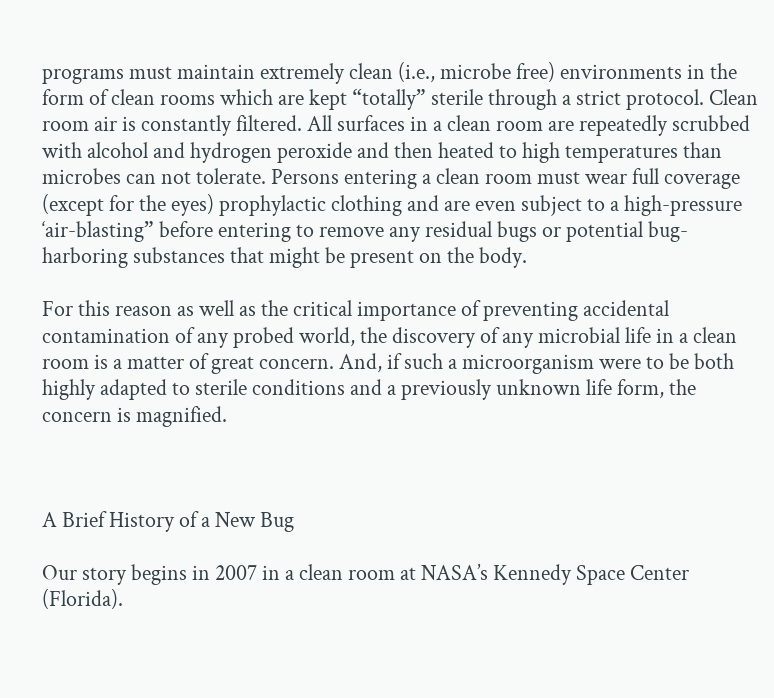programs must maintain extremely clean (i.e., microbe free) environments in the form of clean rooms which are kept “totally” sterile through a strict protocol. Clean room air is constantly filtered. All surfaces in a clean room are repeatedly scrubbed with alcohol and hydrogen peroxide and then heated to high temperatures than microbes can not tolerate. Persons entering a clean room must wear full coverage (except for the eyes) prophylactic clothing and are even subject to a high-pressure ‘air-blasting” before entering to remove any residual bugs or potential bug-harboring substances that might be present on the body.

For this reason as well as the critical importance of preventing accidental contamination of any probed world, the discovery of any microbial life in a clean room is a matter of great concern. And, if such a microorganism were to be both highly adapted to sterile conditions and a previously unknown life form, the concern is magnified.



A Brief History of a New Bug

Our story begins in 2007 in a clean room at NASA’s Kennedy Space Center (Florida).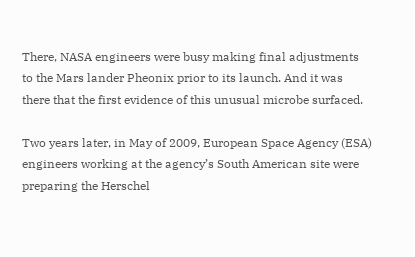There, NASA engineers were busy making final adjustments to the Mars lander Pheonix prior to its launch. And it was there that the first evidence of this unusual microbe surfaced.

Two years later, in May of 2009, European Space Agency (ESA) engineers working at the agency’s South American site were preparing the Herschel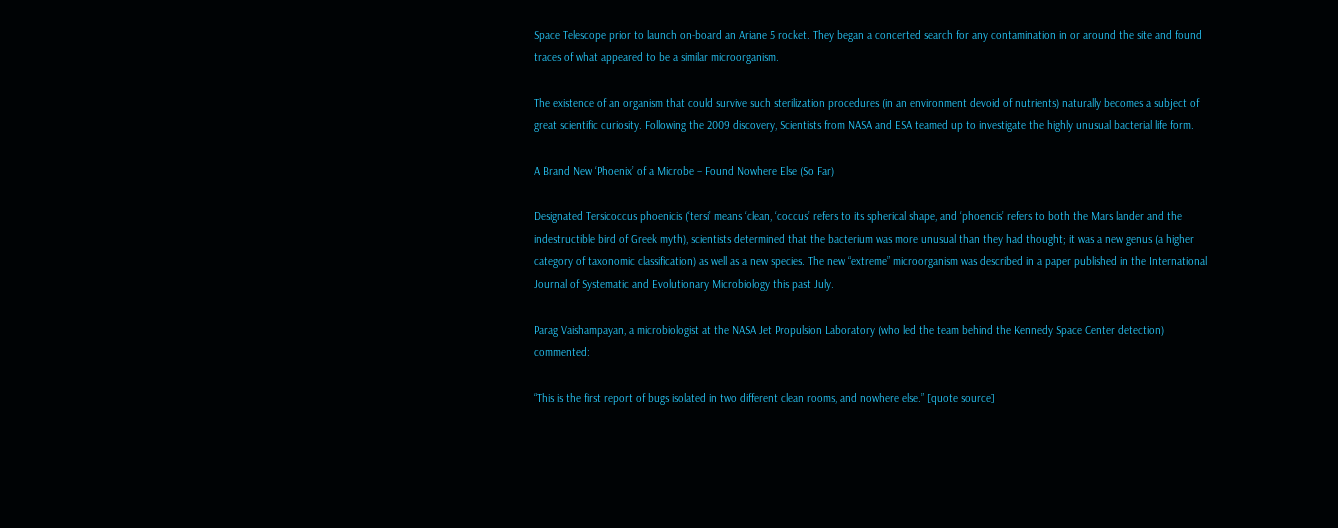Space Telescope prior to launch on-board an Ariane 5 rocket. They began a concerted search for any contamination in or around the site and found traces of what appeared to be a similar microorganism.

The existence of an organism that could survive such sterilization procedures (in an environment devoid of nutrients) naturally becomes a subject of great scientific curiosity. Following the 2009 discovery, Scientists from NASA and ESA teamed up to investigate the highly unusual bacterial life form.

A Brand New ‘Phoenix’ of a Microbe – Found Nowhere Else (So Far)

Designated Tersicoccus phoenicis (‘tersi’ means ‘clean, ‘coccus’ refers to its spherical shape, and ‘phoencis’ refers to both the Mars lander and the indestructible bird of Greek myth), scientists determined that the bacterium was more unusual than they had thought; it was a new genus (a higher category of taxonomic classification) as well as a new species. The new “extreme” microorganism was described in a paper published in the International Journal of Systematic and Evolutionary Microbiology this past July.

Parag Vaishampayan, a microbiologist at the NASA Jet Propulsion Laboratory (who led the team behind the Kennedy Space Center detection) commented:

“This is the first report of bugs isolated in two different clean rooms, and nowhere else.” [quote source]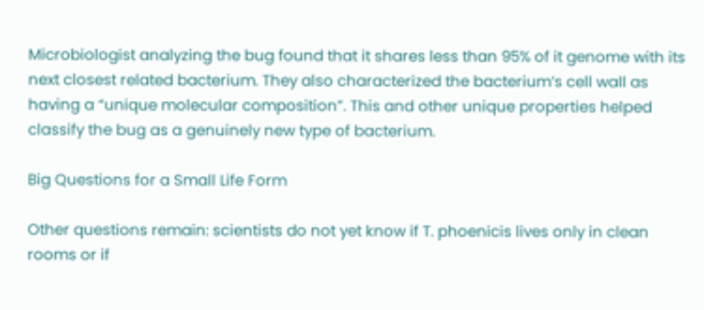Microbiologist analyzing the bug found that it shares less than 95% of it genome with its next closest related bacterium. They also characterized the bacterium’s cell wall as having a “unique molecular composition”. This and other unique properties helped classify the bug as a genuinely new type of bacterium.

Big Questions for a Small Life Form

Other questions remain: scientists do not yet know if T. phoenicis lives only in clean rooms or if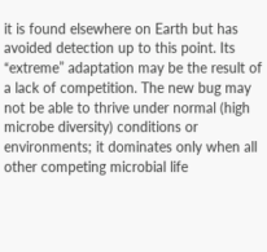it is found elsewhere on Earth but has avoided detection up to this point. Its “extreme” adaptation may be the result of a lack of competition. The new bug may not be able to thrive under normal (high microbe diversity) conditions or environments; it dominates only when all other competing microbial life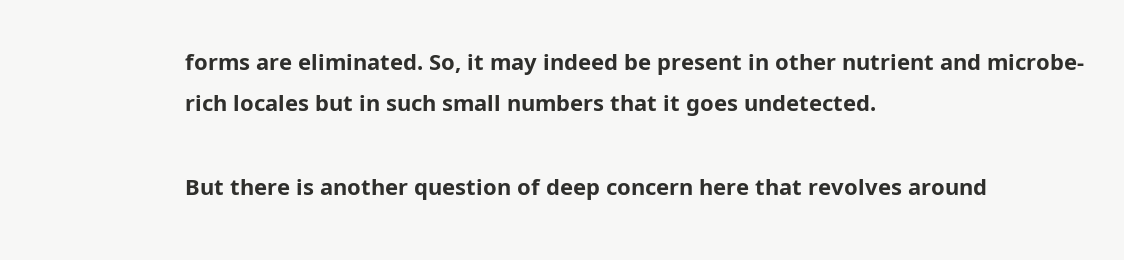forms are eliminated. So, it may indeed be present in other nutrient and microbe-rich locales but in such small numbers that it goes undetected.

But there is another question of deep concern here that revolves around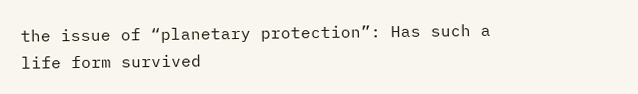the issue of “planetary protection”: Has such a life form survived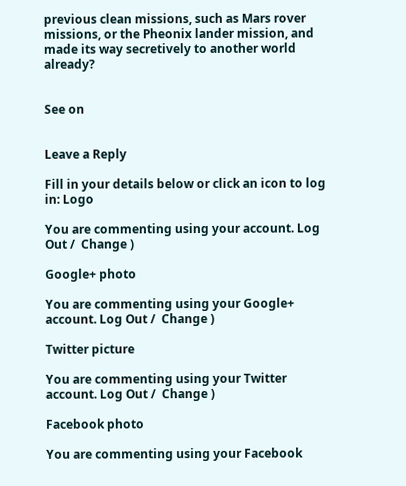previous clean missions, such as Mars rover missions, or the Pheonix lander mission, and made its way secretively to another world already?


See on


Leave a Reply

Fill in your details below or click an icon to log in: Logo

You are commenting using your account. Log Out /  Change )

Google+ photo

You are commenting using your Google+ account. Log Out /  Change )

Twitter picture

You are commenting using your Twitter account. Log Out /  Change )

Facebook photo

You are commenting using your Facebook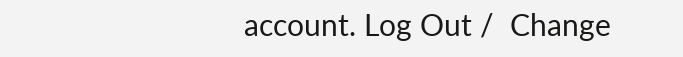account. Log Out /  Change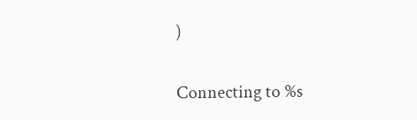)


Connecting to %s